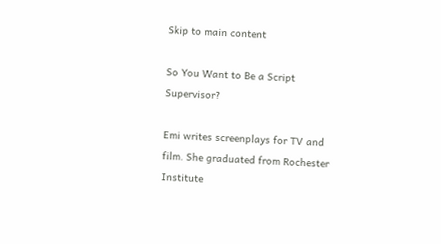Skip to main content

So You Want to Be a Script Supervisor?

Emi writes screenplays for TV and film. She graduated from Rochester Institute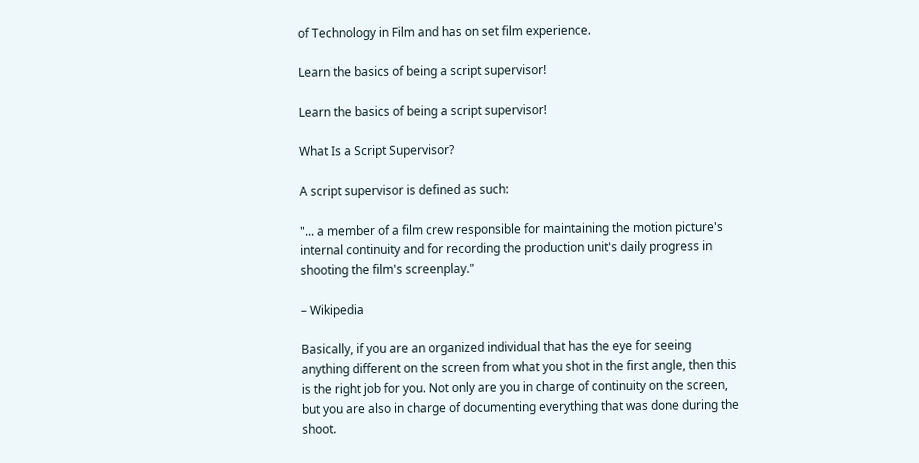of Technology in Film and has on set film experience.

Learn the basics of being a script supervisor!

Learn the basics of being a script supervisor!

What Is a Script Supervisor?

A script supervisor is defined as such:

"... a member of a film crew responsible for maintaining the motion picture's internal continuity and for recording the production unit's daily progress in shooting the film's screenplay."

– Wikipedia

Basically, if you are an organized individual that has the eye for seeing anything different on the screen from what you shot in the first angle, then this is the right job for you. Not only are you in charge of continuity on the screen, but you are also in charge of documenting everything that was done during the shoot.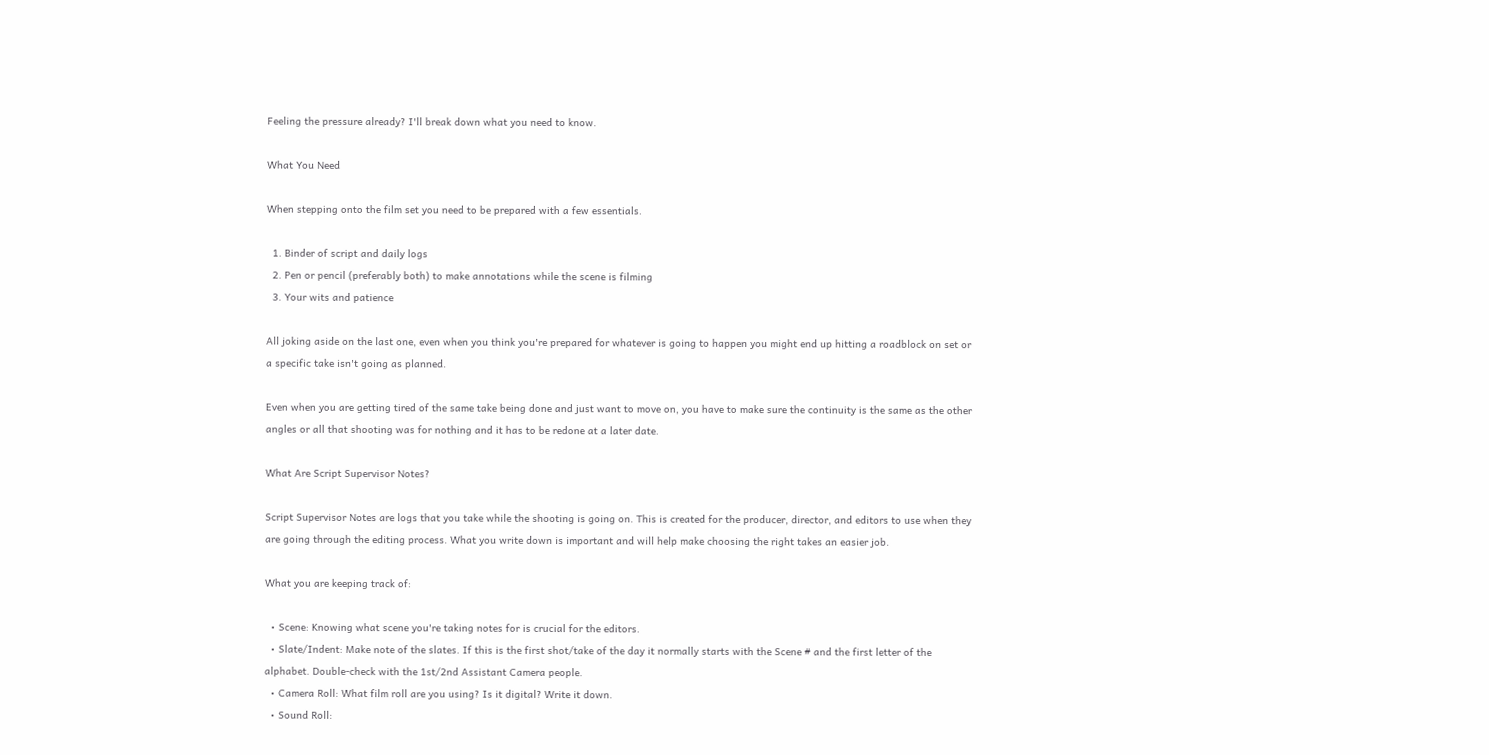Feeling the pressure already? I'll break down what you need to know.

What You Need

When stepping onto the film set you need to be prepared with a few essentials.

  1. Binder of script and daily logs
  2. Pen or pencil (preferably both) to make annotations while the scene is filming
  3. Your wits and patience

All joking aside on the last one, even when you think you're prepared for whatever is going to happen you might end up hitting a roadblock on set or a specific take isn't going as planned.

Even when you are getting tired of the same take being done and just want to move on, you have to make sure the continuity is the same as the other angles or all that shooting was for nothing and it has to be redone at a later date.

What Are Script Supervisor Notes?

Script Supervisor Notes are logs that you take while the shooting is going on. This is created for the producer, director, and editors to use when they are going through the editing process. What you write down is important and will help make choosing the right takes an easier job.

What you are keeping track of:

  • Scene: Knowing what scene you're taking notes for is crucial for the editors.
  • Slate/Indent: Make note of the slates. If this is the first shot/take of the day it normally starts with the Scene # and the first letter of the alphabet. Double-check with the 1st/2nd Assistant Camera people.
  • Camera Roll: What film roll are you using? Is it digital? Write it down.
  • Sound Roll: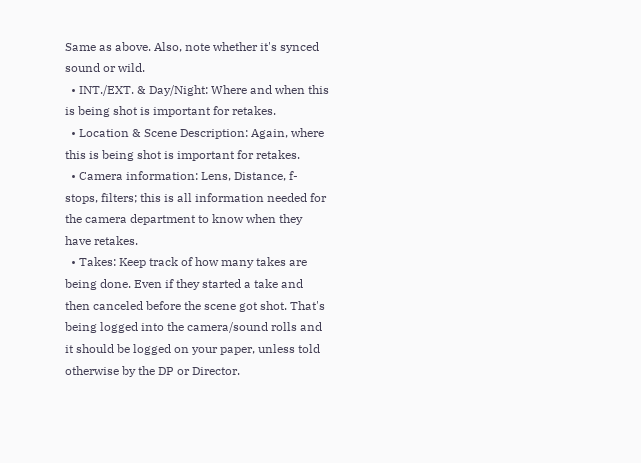Same as above. Also, note whether it's synced sound or wild.
  • INT./EXT. & Day/Night: Where and when this is being shot is important for retakes.
  • Location & Scene Description: Again, where this is being shot is important for retakes.
  • Camera information: Lens, Distance, f-stops, filters; this is all information needed for the camera department to know when they have retakes.
  • Takes: Keep track of how many takes are being done. Even if they started a take and then canceled before the scene got shot. That's being logged into the camera/sound rolls and it should be logged on your paper, unless told otherwise by the DP or Director.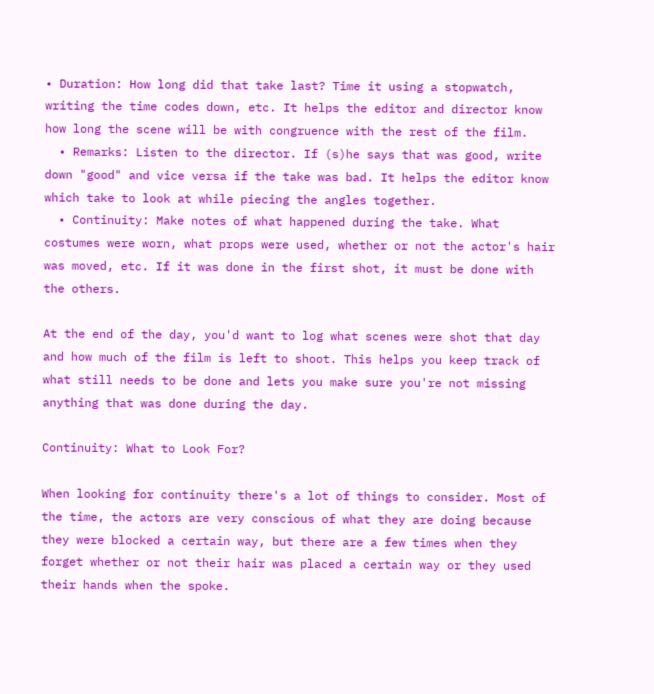• Duration: How long did that take last? Time it using a stopwatch, writing the time codes down, etc. It helps the editor and director know how long the scene will be with congruence with the rest of the film.
  • Remarks: Listen to the director. If (s)he says that was good, write down "good" and vice versa if the take was bad. It helps the editor know which take to look at while piecing the angles together.
  • Continuity: Make notes of what happened during the take. What costumes were worn, what props were used, whether or not the actor's hair was moved, etc. If it was done in the first shot, it must be done with the others.

At the end of the day, you'd want to log what scenes were shot that day and how much of the film is left to shoot. This helps you keep track of what still needs to be done and lets you make sure you're not missing anything that was done during the day.

Continuity: What to Look For?

When looking for continuity there's a lot of things to consider. Most of the time, the actors are very conscious of what they are doing because they were blocked a certain way, but there are a few times when they forget whether or not their hair was placed a certain way or they used their hands when the spoke.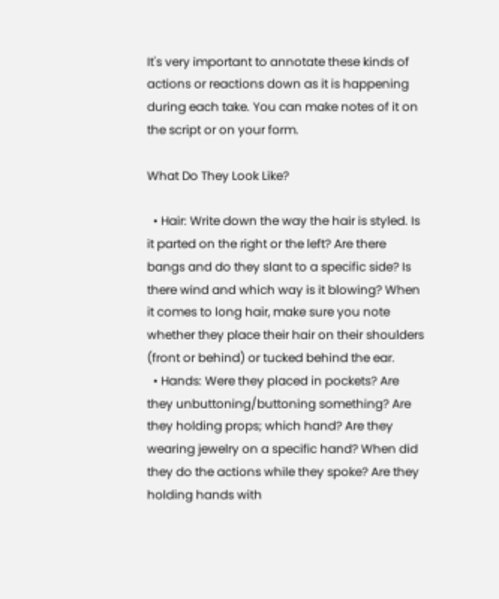It's very important to annotate these kinds of actions or reactions down as it is happening during each take. You can make notes of it on the script or on your form.

What Do They Look Like?

  • Hair: Write down the way the hair is styled. Is it parted on the right or the left? Are there bangs and do they slant to a specific side? Is there wind and which way is it blowing? When it comes to long hair, make sure you note whether they place their hair on their shoulders (front or behind) or tucked behind the ear.
  • Hands: Were they placed in pockets? Are they unbuttoning/buttoning something? Are they holding props; which hand? Are they wearing jewelry on a specific hand? When did they do the actions while they spoke? Are they holding hands with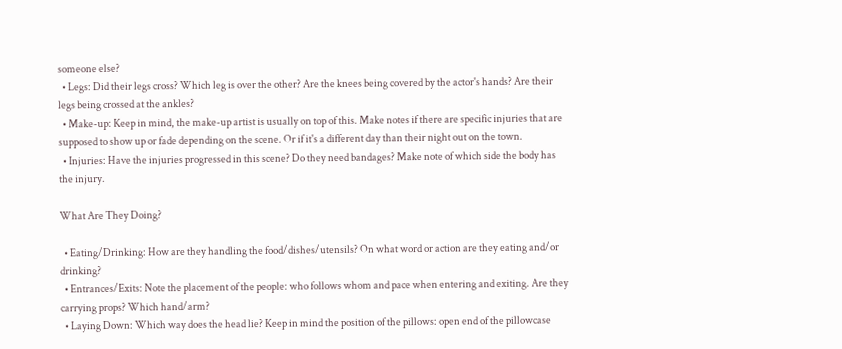someone else?
  • Legs: Did their legs cross? Which leg is over the other? Are the knees being covered by the actor's hands? Are their legs being crossed at the ankles?
  • Make-up: Keep in mind, the make-up artist is usually on top of this. Make notes if there are specific injuries that are supposed to show up or fade depending on the scene. Or if it's a different day than their night out on the town.
  • Injuries: Have the injuries progressed in this scene? Do they need bandages? Make note of which side the body has the injury.

What Are They Doing?

  • Eating/Drinking: How are they handling the food/dishes/utensils? On what word or action are they eating and/or drinking?
  • Entrances/Exits: Note the placement of the people: who follows whom and pace when entering and exiting. Are they carrying props? Which hand/arm?
  • Laying Down: Which way does the head lie? Keep in mind the position of the pillows: open end of the pillowcase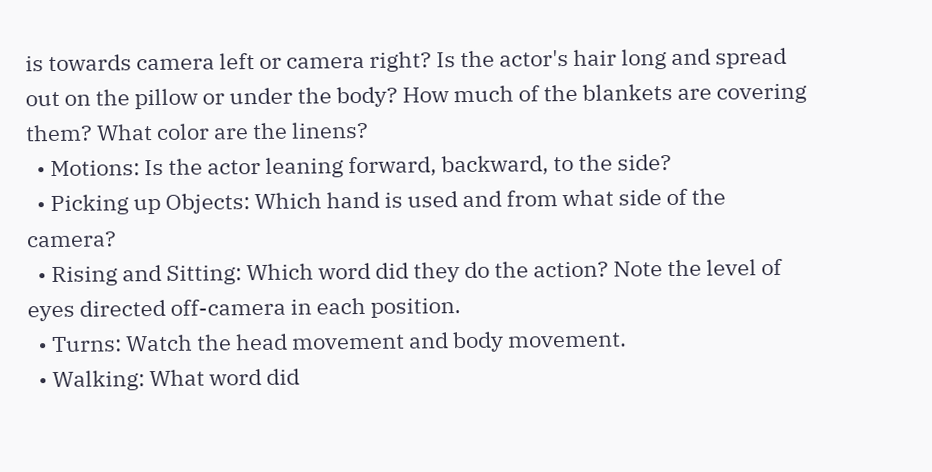is towards camera left or camera right? Is the actor's hair long and spread out on the pillow or under the body? How much of the blankets are covering them? What color are the linens?
  • Motions: Is the actor leaning forward, backward, to the side?
  • Picking up Objects: Which hand is used and from what side of the camera?
  • Rising and Sitting: Which word did they do the action? Note the level of eyes directed off-camera in each position.
  • Turns: Watch the head movement and body movement.
  • Walking: What word did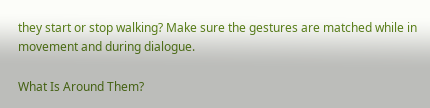they start or stop walking? Make sure the gestures are matched while in movement and during dialogue.

What Is Around Them?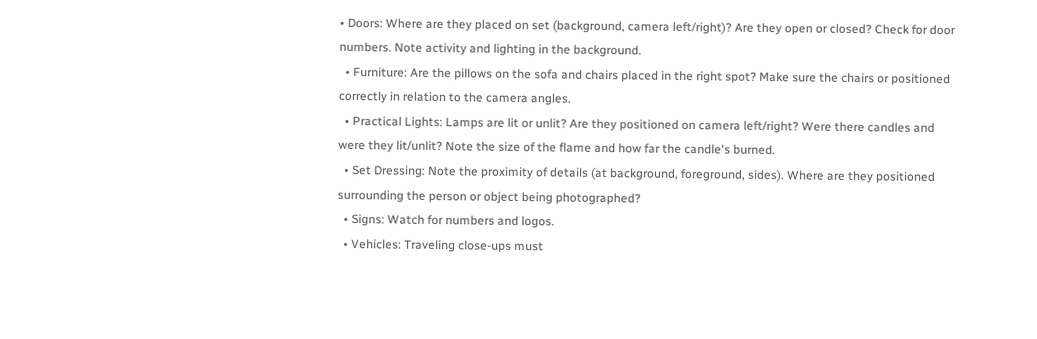• Doors: Where are they placed on set (background, camera left/right)? Are they open or closed? Check for door numbers. Note activity and lighting in the background.
  • Furniture: Are the pillows on the sofa and chairs placed in the right spot? Make sure the chairs or positioned correctly in relation to the camera angles.
  • Practical Lights: Lamps are lit or unlit? Are they positioned on camera left/right? Were there candles and were they lit/unlit? Note the size of the flame and how far the candle's burned.
  • Set Dressing: Note the proximity of details (at background, foreground, sides). Where are they positioned surrounding the person or object being photographed?
  • Signs: Watch for numbers and logos.
  • Vehicles: Traveling close-ups must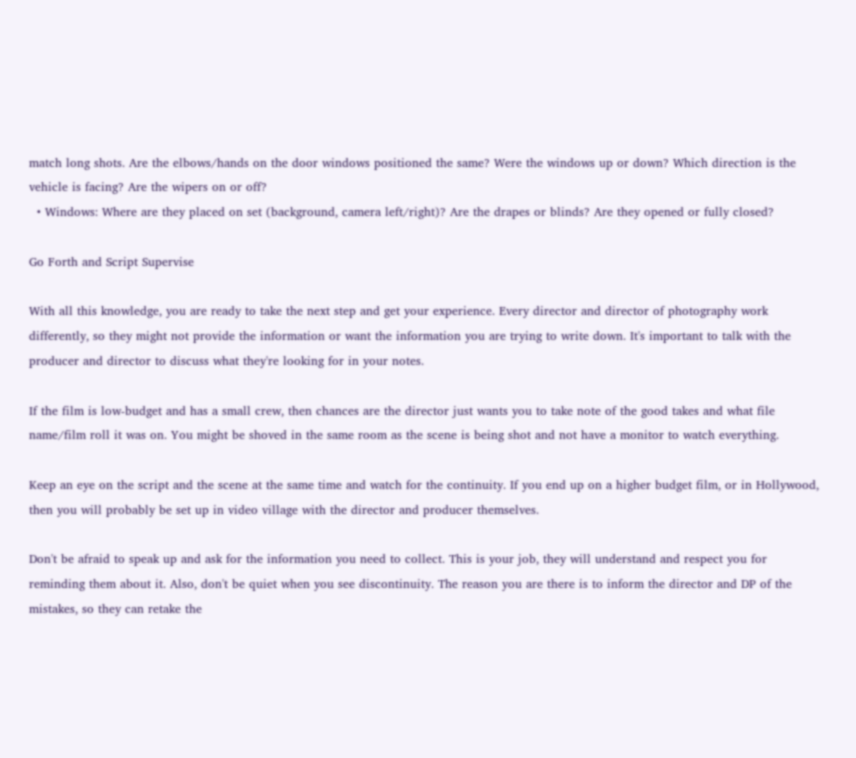match long shots. Are the elbows/hands on the door windows positioned the same? Were the windows up or down? Which direction is the vehicle is facing? Are the wipers on or off?
  • Windows: Where are they placed on set (background, camera left/right)? Are the drapes or blinds? Are they opened or fully closed?

Go Forth and Script Supervise

With all this knowledge, you are ready to take the next step and get your experience. Every director and director of photography work differently, so they might not provide the information or want the information you are trying to write down. It's important to talk with the producer and director to discuss what they're looking for in your notes.

If the film is low-budget and has a small crew, then chances are the director just wants you to take note of the good takes and what file name/film roll it was on. You might be shoved in the same room as the scene is being shot and not have a monitor to watch everything.

Keep an eye on the script and the scene at the same time and watch for the continuity. If you end up on a higher budget film, or in Hollywood, then you will probably be set up in video village with the director and producer themselves.

Don't be afraid to speak up and ask for the information you need to collect. This is your job, they will understand and respect you for reminding them about it. Also, don't be quiet when you see discontinuity. The reason you are there is to inform the director and DP of the mistakes, so they can retake the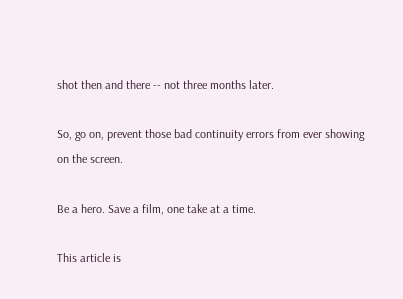shot then and there -- not three months later.

So, go on, prevent those bad continuity errors from ever showing on the screen.

Be a hero. Save a film, one take at a time.

This article is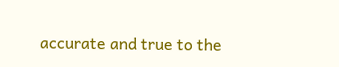accurate and true to the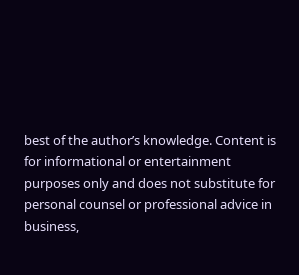best of the author’s knowledge. Content is for informational or entertainment purposes only and does not substitute for personal counsel or professional advice in business,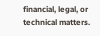financial, legal, or technical matters.